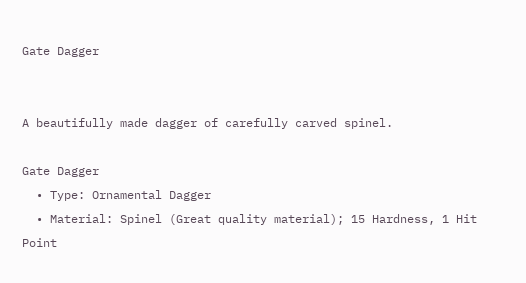Gate Dagger


A beautifully made dagger of carefully carved spinel.

Gate Dagger
  • Type: Ornamental Dagger
  • Material: Spinel (Great quality material); 15 Hardness, 1 Hit Point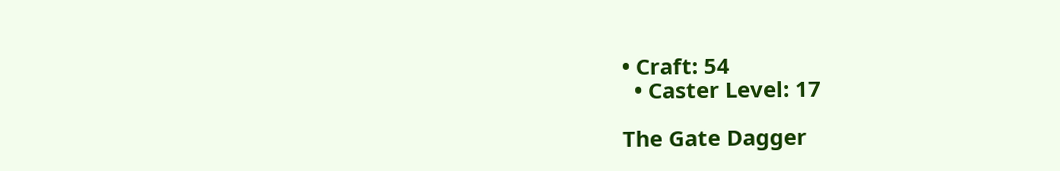• Craft: 54
  • Caster Level: 17

The Gate Dagger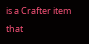is a Crafter item that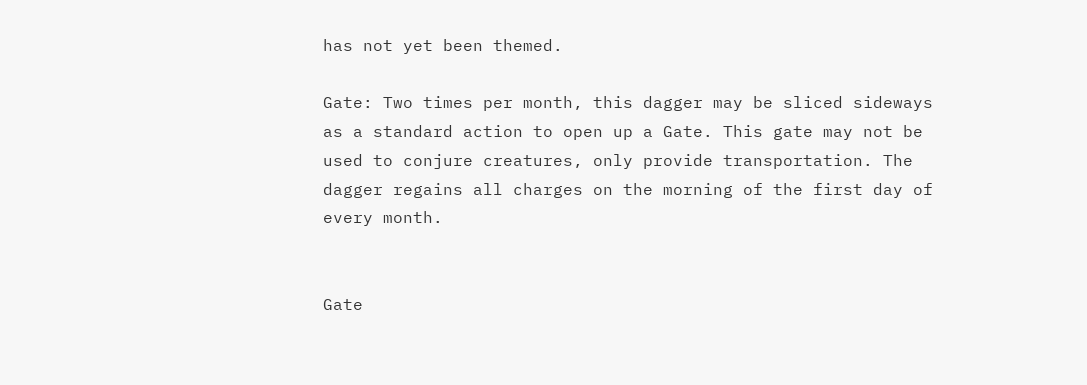has not yet been themed.

Gate: Two times per month, this dagger may be sliced sideways as a standard action to open up a Gate. This gate may not be used to conjure creatures, only provide transportation. The dagger regains all charges on the morning of the first day of every month.


Gate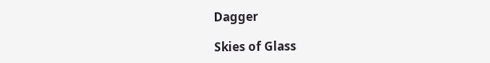Dagger

Skies of Glass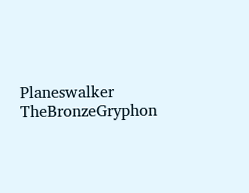Planeswalker TheBronzeGryphon